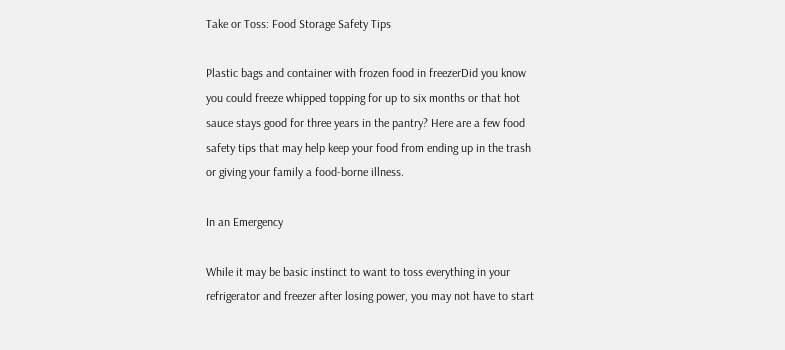Take or Toss: Food Storage Safety Tips

Plastic bags and container with frozen food in freezerDid you know you could freeze whipped topping for up to six months or that hot sauce stays good for three years in the pantry? Here are a few food safety tips that may help keep your food from ending up in the trash or giving your family a food-borne illness.

In an Emergency

While it may be basic instinct to want to toss everything in your refrigerator and freezer after losing power, you may not have to start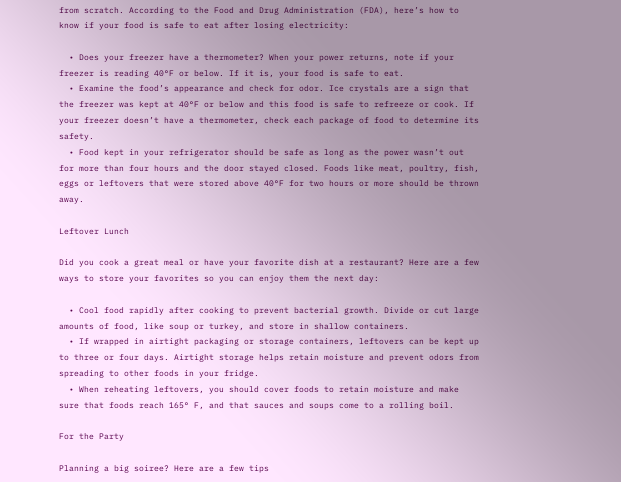from scratch. According to the Food and Drug Administration (FDA), here’s how to know if your food is safe to eat after losing electricity:

  • Does your freezer have a thermometer? When your power returns, note if your freezer is reading 40°F or below. If it is, your food is safe to eat.
  • Examine the food’s appearance and check for odor. Ice crystals are a sign that the freezer was kept at 40°F or below and this food is safe to refreeze or cook. If your freezer doesn’t have a thermometer, check each package of food to determine its safety.
  • Food kept in your refrigerator should be safe as long as the power wasn’t out for more than four hours and the door stayed closed. Foods like meat, poultry, fish, eggs or leftovers that were stored above 40°F for two hours or more should be thrown away.

Leftover Lunch

Did you cook a great meal or have your favorite dish at a restaurant? Here are a few ways to store your favorites so you can enjoy them the next day:

  • Cool food rapidly after cooking to prevent bacterial growth. Divide or cut large amounts of food, like soup or turkey, and store in shallow containers.
  • If wrapped in airtight packaging or storage containers, leftovers can be kept up to three or four days. Airtight storage helps retain moisture and prevent odors from spreading to other foods in your fridge.
  • When reheating leftovers, you should cover foods to retain moisture and make sure that foods reach 165° F, and that sauces and soups come to a rolling boil.

For the Party

Planning a big soiree? Here are a few tips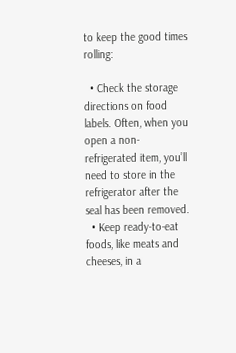to keep the good times rolling:

  • Check the storage directions on food labels. Often, when you open a non-refrigerated item, you’ll need to store in the refrigerator after the seal has been removed.
  • Keep ready-to-eat foods, like meats and cheeses, in a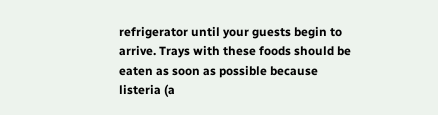refrigerator until your guests begin to arrive. Trays with these foods should be eaten as soon as possible because listeria (a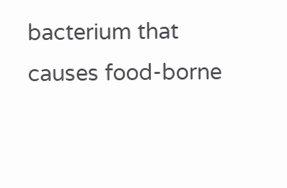bacterium that causes food-borne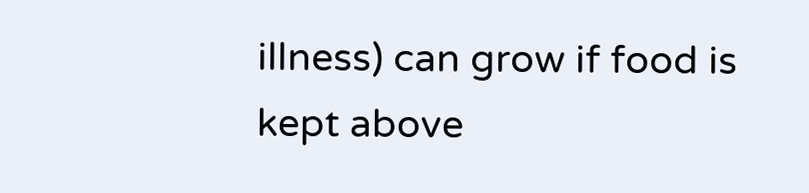illness) can grow if food is kept above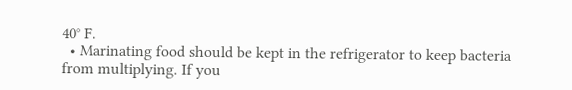40° F.
  • Marinating food should be kept in the refrigerator to keep bacteria from multiplying. If you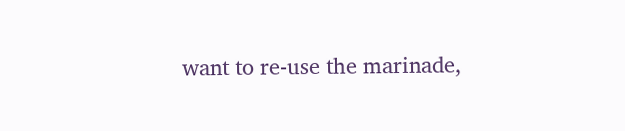want to re-use the marinade,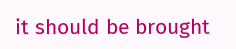it should be brought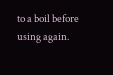to a boil before using again.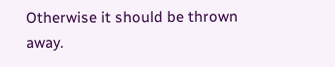Otherwise it should be thrown away.